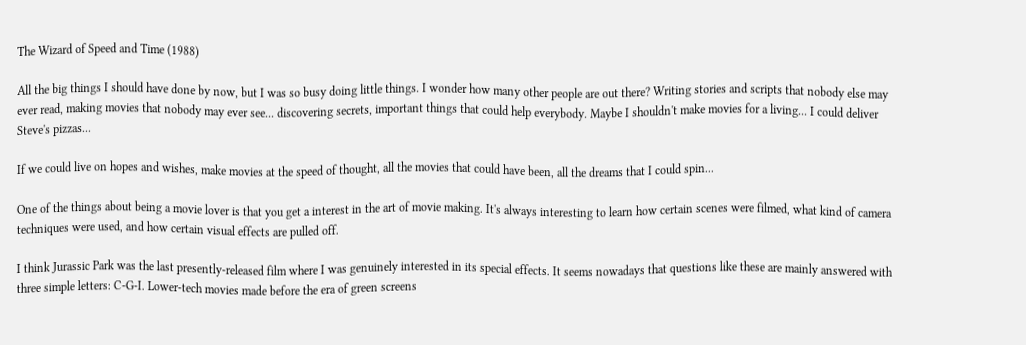The Wizard of Speed and Time (1988)

All the big things I should have done by now, but I was so busy doing little things. I wonder how many other people are out there? Writing stories and scripts that nobody else may ever read, making movies that nobody may ever see... discovering secrets, important things that could help everybody. Maybe I shouldn't make movies for a living... I could deliver Steve's pizzas...

If we could live on hopes and wishes, make movies at the speed of thought, all the movies that could have been, all the dreams that I could spin...

One of the things about being a movie lover is that you get a interest in the art of movie making. It's always interesting to learn how certain scenes were filmed, what kind of camera techniques were used, and how certain visual effects are pulled off.

I think Jurassic Park was the last presently-released film where I was genuinely interested in its special effects. It seems nowadays that questions like these are mainly answered with three simple letters: C-G-I. Lower-tech movies made before the era of green screens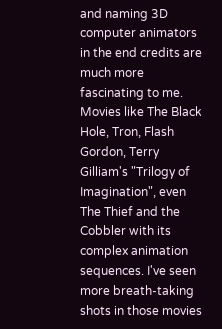and naming 3D computer animators in the end credits are much more fascinating to me. Movies like The Black Hole, Tron, Flash Gordon, Terry Gilliam's "Trilogy of Imagination", even The Thief and the Cobbler with its complex animation sequences. I've seen more breath-taking shots in those movies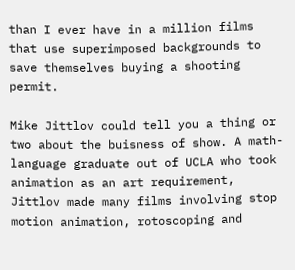than I ever have in a million films that use superimposed backgrounds to save themselves buying a shooting permit.

Mike Jittlov could tell you a thing or two about the buisness of show. A math-language graduate out of UCLA who took animation as an art requirement, Jittlov made many films involving stop motion animation, rotoscoping and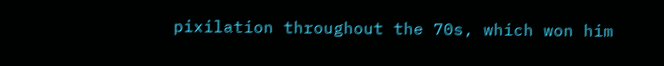pixilation throughout the 70s, which won him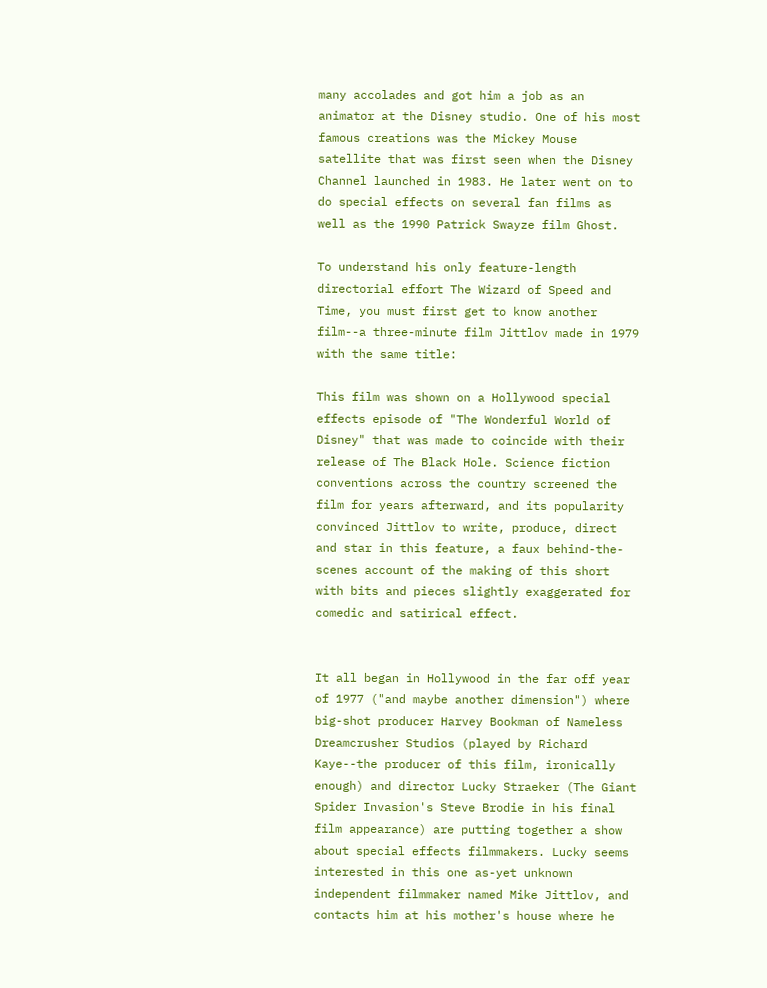many accolades and got him a job as an animator at the Disney studio. One of his most famous creations was the Mickey Mouse satellite that was first seen when the Disney Channel launched in 1983. He later went on to do special effects on several fan films as well as the 1990 Patrick Swayze film Ghost.

To understand his only feature-length directorial effort The Wizard of Speed and Time, you must first get to know another film--a three-minute film Jittlov made in 1979 with the same title:

This film was shown on a Hollywood special effects episode of "The Wonderful World of Disney" that was made to coincide with their release of The Black Hole. Science fiction conventions across the country screened the film for years afterward, and its popularity convinced Jittlov to write, produce, direct and star in this feature, a faux behind-the-scenes account of the making of this short with bits and pieces slightly exaggerated for comedic and satirical effect.


It all began in Hollywood in the far off year of 1977 ("and maybe another dimension") where big-shot producer Harvey Bookman of Nameless Dreamcrusher Studios (played by Richard Kaye--the producer of this film, ironically enough) and director Lucky Straeker (The Giant Spider Invasion's Steve Brodie in his final film appearance) are putting together a show about special effects filmmakers. Lucky seems interested in this one as-yet unknown independent filmmaker named Mike Jittlov, and contacts him at his mother's house where he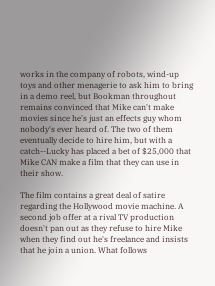works in the company of robots, wind-up toys and other menagerie to ask him to bring in a demo reel, but Bookman throughout remains convinced that Mike can't make movies since he's just an effects guy whom nobody's ever heard of. The two of them eventually decide to hire him, but with a catch--Lucky has placed a bet of $25,000 that Mike CAN make a film that they can use in their show.

The film contains a great deal of satire regarding the Hollywood movie machine. A second job offer at a rival TV production doesn't pan out as they refuse to hire Mike when they find out he's freelance and insists that he join a union. What follows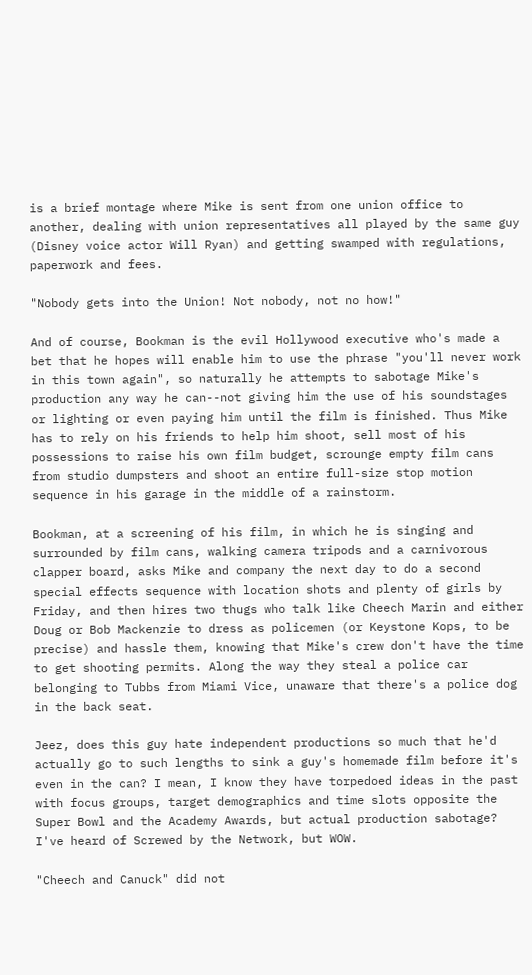is a brief montage where Mike is sent from one union office to another, dealing with union representatives all played by the same guy (Disney voice actor Will Ryan) and getting swamped with regulations, paperwork and fees.

"Nobody gets into the Union! Not nobody, not no how!"

And of course, Bookman is the evil Hollywood executive who's made a bet that he hopes will enable him to use the phrase "you'll never work in this town again", so naturally he attempts to sabotage Mike's production any way he can--not giving him the use of his soundstages or lighting or even paying him until the film is finished. Thus Mike has to rely on his friends to help him shoot, sell most of his possessions to raise his own film budget, scrounge empty film cans from studio dumpsters and shoot an entire full-size stop motion sequence in his garage in the middle of a rainstorm.

Bookman, at a screening of his film, in which he is singing and surrounded by film cans, walking camera tripods and a carnivorous clapper board, asks Mike and company the next day to do a second special effects sequence with location shots and plenty of girls by Friday, and then hires two thugs who talk like Cheech Marin and either Doug or Bob Mackenzie to dress as policemen (or Keystone Kops, to be precise) and hassle them, knowing that Mike's crew don't have the time to get shooting permits. Along the way they steal a police car belonging to Tubbs from Miami Vice, unaware that there's a police dog in the back seat.

Jeez, does this guy hate independent productions so much that he'd actually go to such lengths to sink a guy's homemade film before it's even in the can? I mean, I know they have torpedoed ideas in the past with focus groups, target demographics and time slots opposite the Super Bowl and the Academy Awards, but actual production sabotage? I've heard of Screwed by the Network, but WOW.

"Cheech and Canuck" did not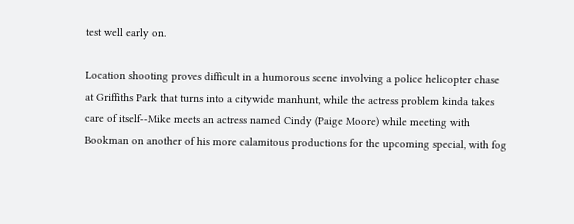test well early on.

Location shooting proves difficult in a humorous scene involving a police helicopter chase at Griffiths Park that turns into a citywide manhunt, while the actress problem kinda takes care of itself--Mike meets an actress named Cindy (Paige Moore) while meeting with Bookman on another of his more calamitous productions for the upcoming special, with fog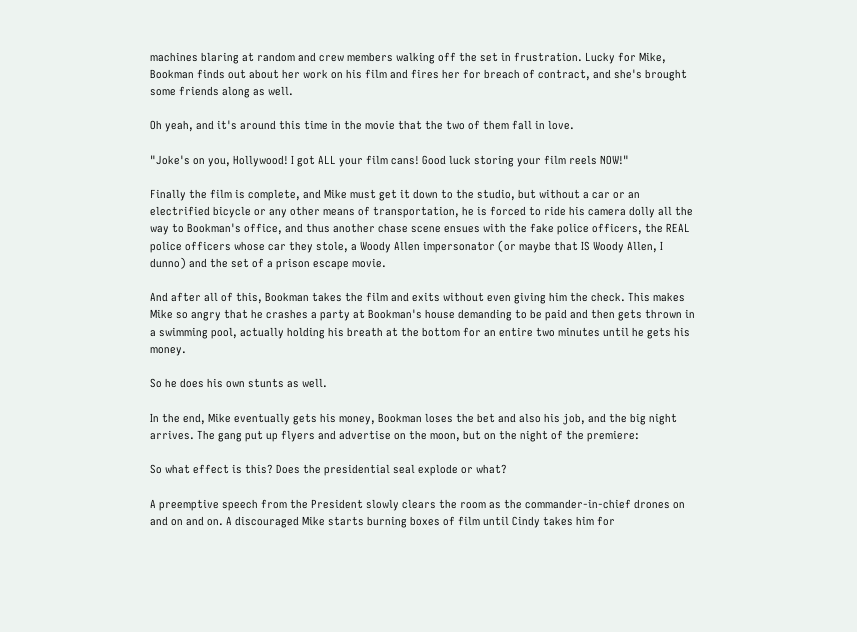machines blaring at random and crew members walking off the set in frustration. Lucky for Mike, Bookman finds out about her work on his film and fires her for breach of contract, and she's brought some friends along as well.

Oh yeah, and it's around this time in the movie that the two of them fall in love.

"Joke's on you, Hollywood! I got ALL your film cans! Good luck storing your film reels NOW!"

Finally the film is complete, and Mike must get it down to the studio, but without a car or an electrified bicycle or any other means of transportation, he is forced to ride his camera dolly all the way to Bookman's office, and thus another chase scene ensues with the fake police officers, the REAL police officers whose car they stole, a Woody Allen impersonator (or maybe that IS Woody Allen, I dunno) and the set of a prison escape movie.

And after all of this, Bookman takes the film and exits without even giving him the check. This makes Mike so angry that he crashes a party at Bookman's house demanding to be paid and then gets thrown in a swimming pool, actually holding his breath at the bottom for an entire two minutes until he gets his money.

So he does his own stunts as well.

In the end, Mike eventually gets his money, Bookman loses the bet and also his job, and the big night arrives. The gang put up flyers and advertise on the moon, but on the night of the premiere:

So what effect is this? Does the presidential seal explode or what?

A preemptive speech from the President slowly clears the room as the commander-in-chief drones on and on and on. A discouraged Mike starts burning boxes of film until Cindy takes him for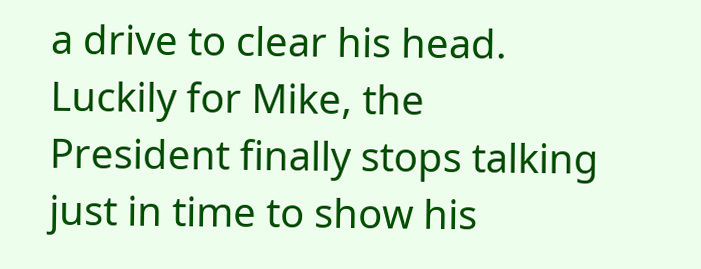a drive to clear his head. Luckily for Mike, the President finally stops talking just in time to show his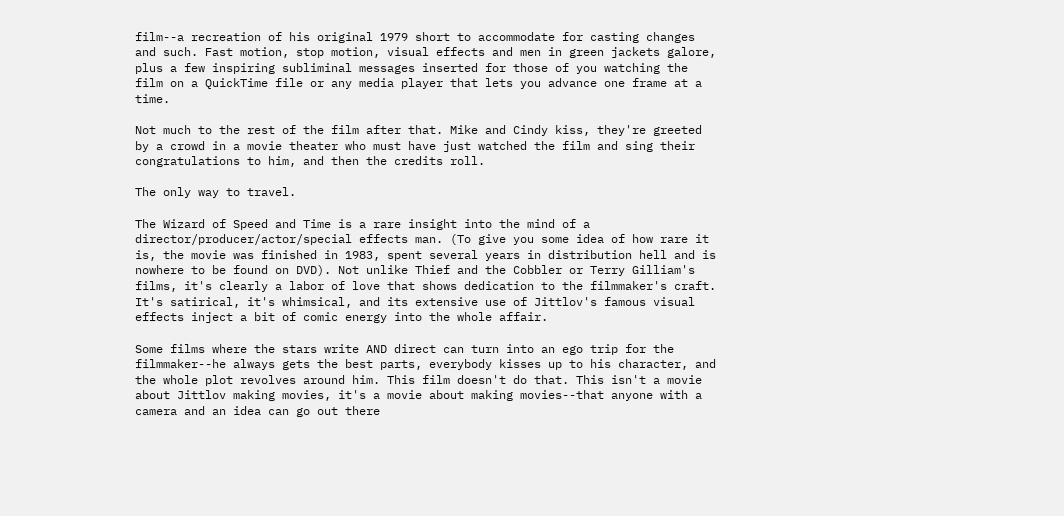film--a recreation of his original 1979 short to accommodate for casting changes and such. Fast motion, stop motion, visual effects and men in green jackets galore, plus a few inspiring subliminal messages inserted for those of you watching the film on a QuickTime file or any media player that lets you advance one frame at a time.

Not much to the rest of the film after that. Mike and Cindy kiss, they're greeted by a crowd in a movie theater who must have just watched the film and sing their congratulations to him, and then the credits roll.

The only way to travel.

The Wizard of Speed and Time is a rare insight into the mind of a director/producer/actor/special effects man. (To give you some idea of how rare it is, the movie was finished in 1983, spent several years in distribution hell and is nowhere to be found on DVD). Not unlike Thief and the Cobbler or Terry Gilliam's films, it's clearly a labor of love that shows dedication to the filmmaker's craft. It's satirical, it's whimsical, and its extensive use of Jittlov's famous visual effects inject a bit of comic energy into the whole affair.

Some films where the stars write AND direct can turn into an ego trip for the filmmaker--he always gets the best parts, everybody kisses up to his character, and the whole plot revolves around him. This film doesn't do that. This isn't a movie about Jittlov making movies, it's a movie about making movies--that anyone with a camera and an idea can go out there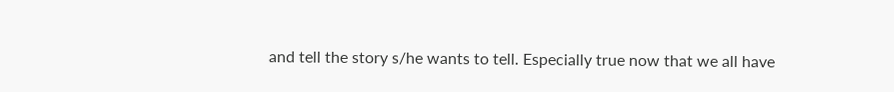and tell the story s/he wants to tell. Especially true now that we all have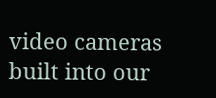video cameras built into our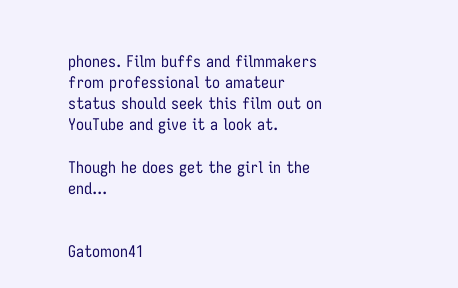phones. Film buffs and filmmakers from professional to amateur status should seek this film out on YouTube and give it a look at.

Though he does get the girl in the end...


Gatomon41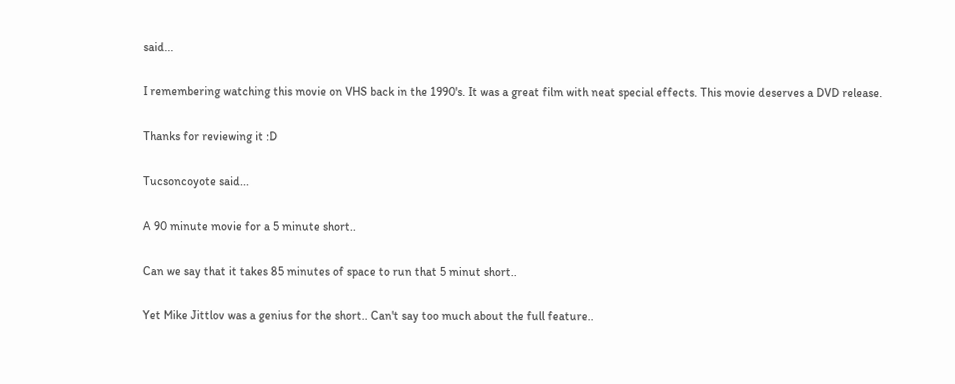said...

I remembering watching this movie on VHS back in the 1990's. It was a great film with neat special effects. This movie deserves a DVD release.

Thanks for reviewing it :D

Tucsoncoyote said...

A 90 minute movie for a 5 minute short..

Can we say that it takes 85 minutes of space to run that 5 minut short..

Yet Mike Jittlov was a genius for the short.. Can't say too much about the full feature..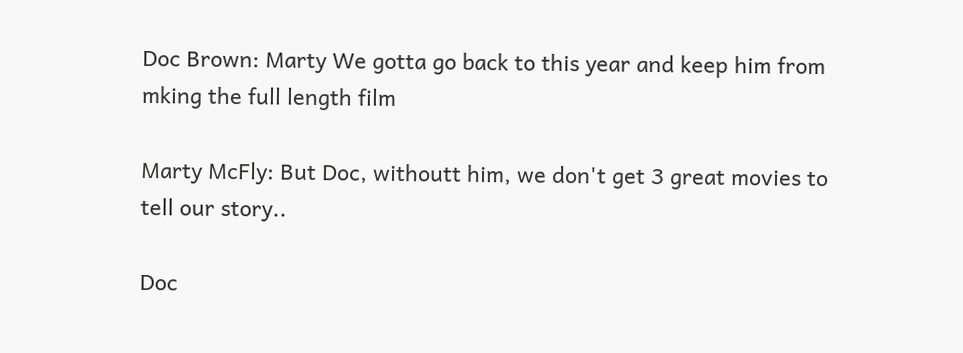Doc Brown: Marty We gotta go back to this year and keep him from mking the full length film

Marty McFly: But Doc, withoutt him, we don't get 3 great movies to tell our story..

Doc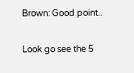Brown: Good point..

Look go see the 5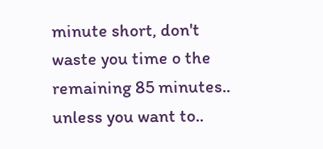minute short, don't waste you time o the remaining 85 minutes.. unless you want to..